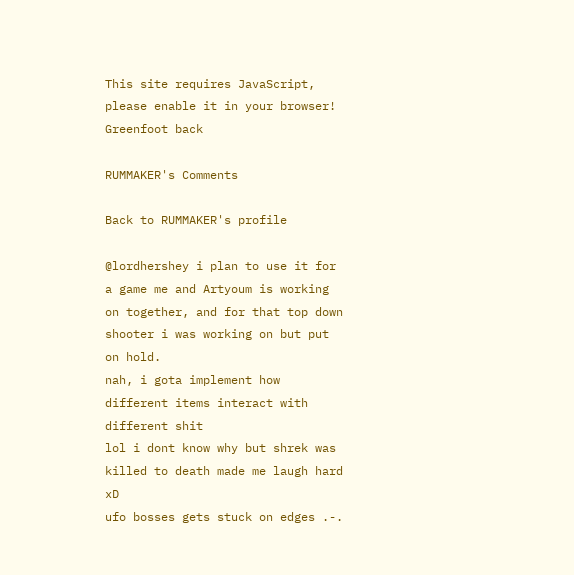This site requires JavaScript, please enable it in your browser!
Greenfoot back

RUMMAKER's Comments

Back to RUMMAKER's profile

@lordhershey i plan to use it for a game me and Artyoum is working on together, and for that top down shooter i was working on but put on hold.
nah, i gota implement how different items interact with different shit
lol i dont know why but shrek was killed to death made me laugh hard xD
ufo bosses gets stuck on edges .-.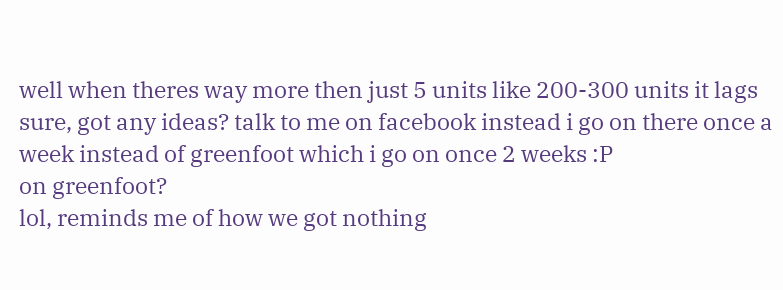well when theres way more then just 5 units like 200-300 units it lags
sure, got any ideas? talk to me on facebook instead i go on there once a week instead of greenfoot which i go on once 2 weeks :P
on greenfoot?
lol, reminds me of how we got nothing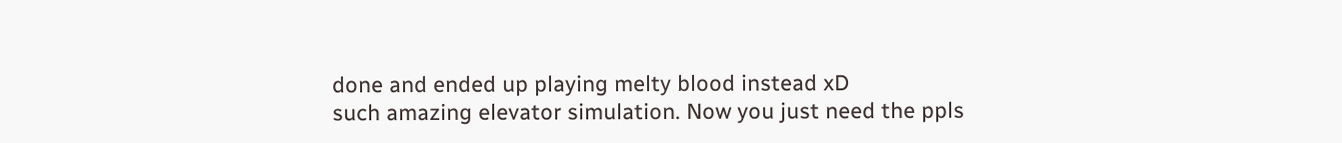done and ended up playing melty blood instead xD
such amazing elevator simulation. Now you just need the ppls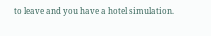to leave and you have a hotel simulation.